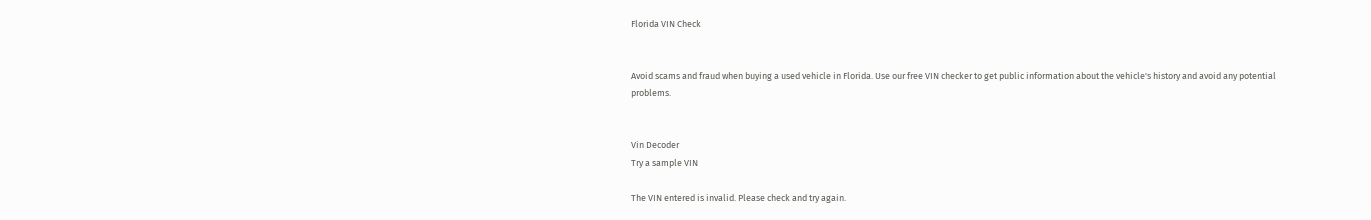Florida VIN Check


Avoid scams and fraud when buying a used vehicle in Florida. Use our free VIN checker to get public information about the vehicle's history and avoid any potential problems.


Vin Decoder
Try a sample VIN

The VIN entered is invalid. Please check and try again.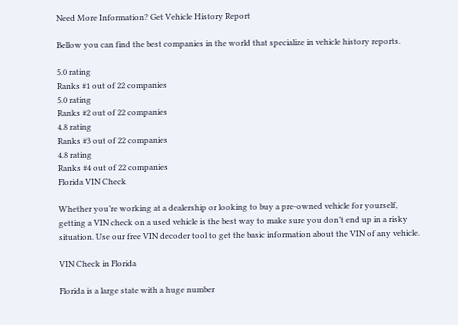Need More Information? Get Vehicle History Report

Bellow you can find the best companies in the world that specialize in vehicle history reports.

5.0 rating
Ranks #1 out of 22 companies
5.0 rating
Ranks #2 out of 22 companies
4.8 rating
Ranks #3 out of 22 companies
4.8 rating
Ranks #4 out of 22 companies
Florida VIN Check

Whether you’re working at a dealership or looking to buy a pre-owned vehicle for yourself, getting a VIN check on a used vehicle is the best way to make sure you don’t end up in a risky situation. Use our free VIN decoder tool to get the basic information about the VIN of any vehicle.

VIN Check in Florida

Florida is a large state with a huge number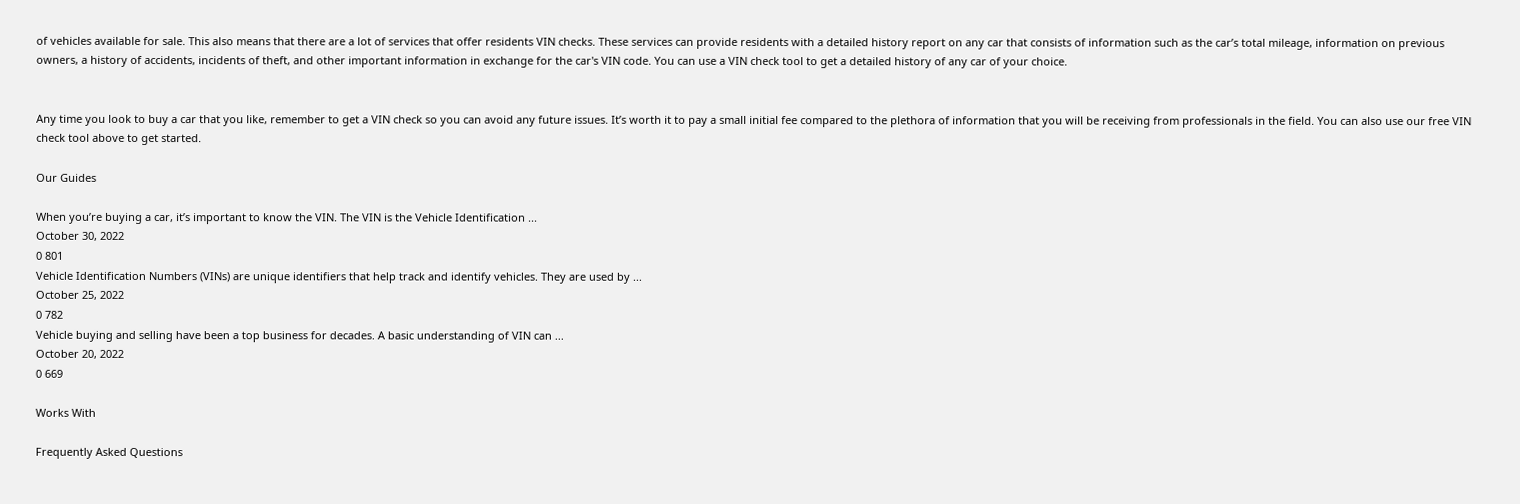of vehicles available for sale. This also means that there are a lot of services that offer residents VIN checks. These services can provide residents with a detailed history report on any car that consists of information such as the car’s total mileage, information on previous owners, a history of accidents, incidents of theft, and other important information in exchange for the car's VIN code. You can use a VIN check tool to get a detailed history of any car of your choice.


Any time you look to buy a car that you like, remember to get a VIN check so you can avoid any future issues. It’s worth it to pay a small initial fee compared to the plethora of information that you will be receiving from professionals in the field. You can also use our free VIN check tool above to get started.

Our Guides

When you’re buying a car, it’s important to know the VIN. The VIN is the Vehicle Identification ...
October 30, 2022
0 801
Vehicle Identification Numbers (VINs) are unique identifiers that help track and identify vehicles. They are used by ...
October 25, 2022
0 782
Vehicle buying and selling have been a top business for decades. A basic understanding of VIN can ...
October 20, 2022
0 669

Works With

Frequently Asked Questions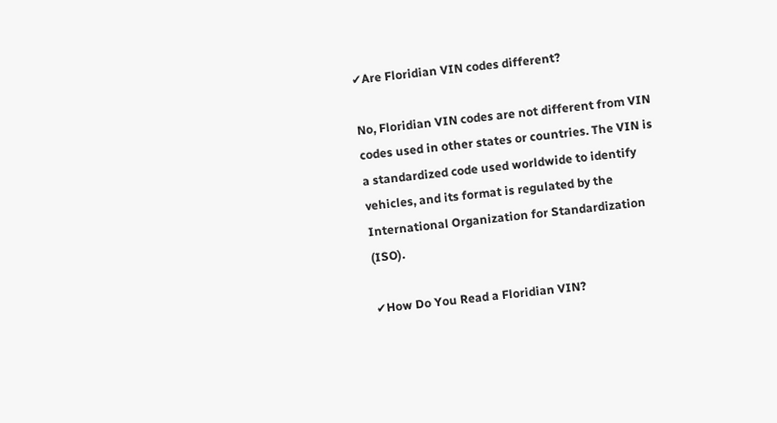✔Are Floridian VIN codes different?

No, Floridian VIN codes are not different from VIN codes used in other states or countries. The VIN is a standardized code used worldwide to identify vehicles, and its format is regulated by the International Organization for Standardization (ISO).

✔How Do You Read a Floridian VIN?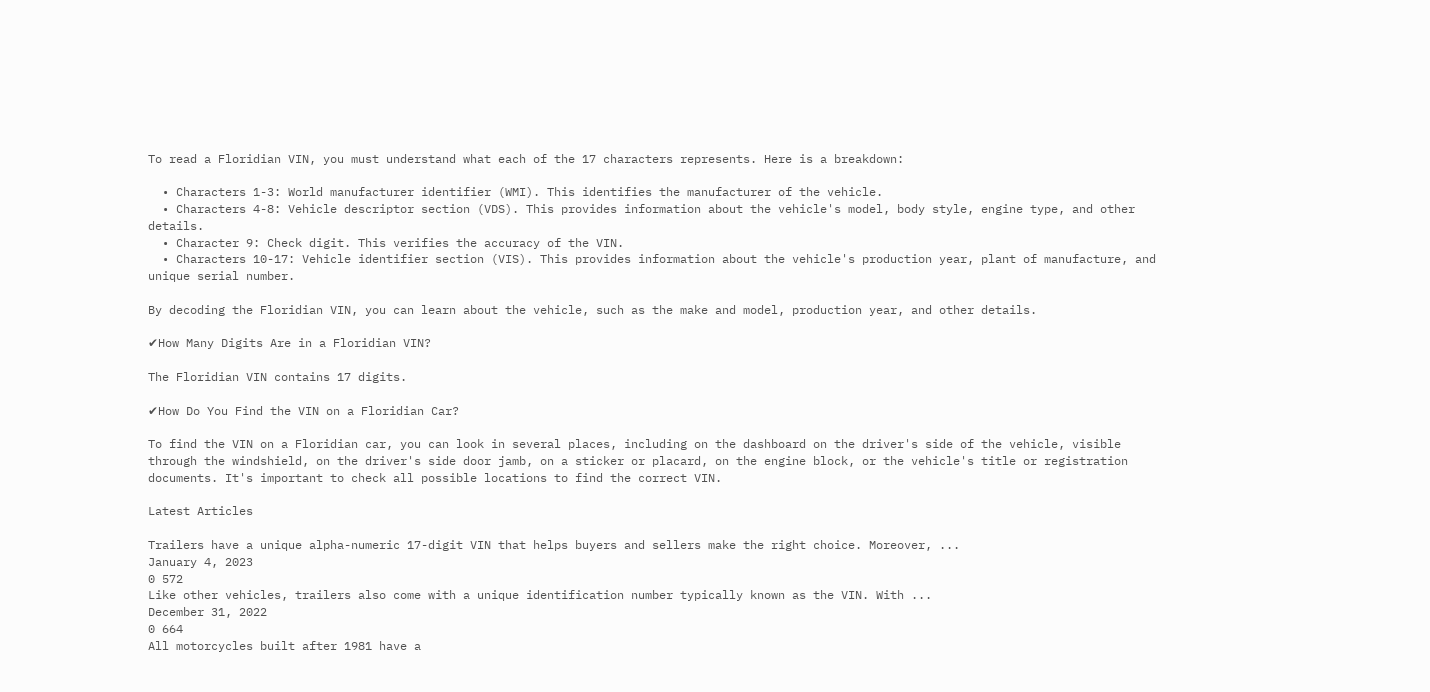To read a Floridian VIN, you must understand what each of the 17 characters represents. Here is a breakdown:

  • Characters 1-3: World manufacturer identifier (WMI). This identifies the manufacturer of the vehicle.
  • Characters 4-8: Vehicle descriptor section (VDS). This provides information about the vehicle's model, body style, engine type, and other details.
  • Character 9: Check digit. This verifies the accuracy of the VIN.
  • Characters 10-17: Vehicle identifier section (VIS). This provides information about the vehicle's production year, plant of manufacture, and unique serial number.

By decoding the Floridian VIN, you can learn about the vehicle, such as the make and model, production year, and other details.

✔How Many Digits Are in a Floridian VIN?

The Floridian VIN contains 17 digits.

✔How Do You Find the VIN on a Floridian Car?

To find the VIN on a Floridian car, you can look in several places, including on the dashboard on the driver's side of the vehicle, visible through the windshield, on the driver's side door jamb, on a sticker or placard, on the engine block, or the vehicle's title or registration documents. It's important to check all possible locations to find the correct VIN.

Latest Articles

Trailers have a unique alpha-numeric 17-digit VIN that helps buyers and sellers make the right choice. Moreover, ...
January 4, 2023
0 572
Like other vehicles, trailers also come with a unique identification number typically known as the VIN. With ...
December 31, 2022
0 664
All motorcycles built after 1981 have a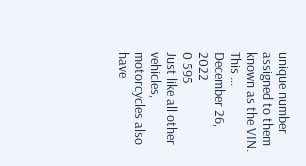unique number assigned to them known as the VIN. This ...
December 26, 2022
0 595
Just like all other vehicles, motorcycles also have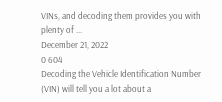VINs, and decoding them provides you with plenty of ...
December 21, 2022
0 604
Decoding the Vehicle Identification Number (VIN) will tell you a lot about a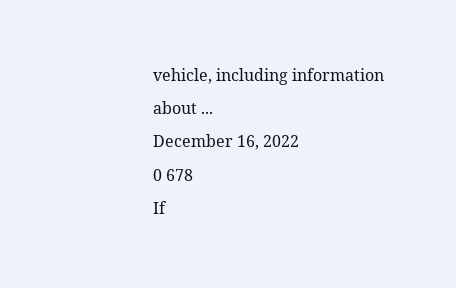vehicle, including information about ...
December 16, 2022
0 678
If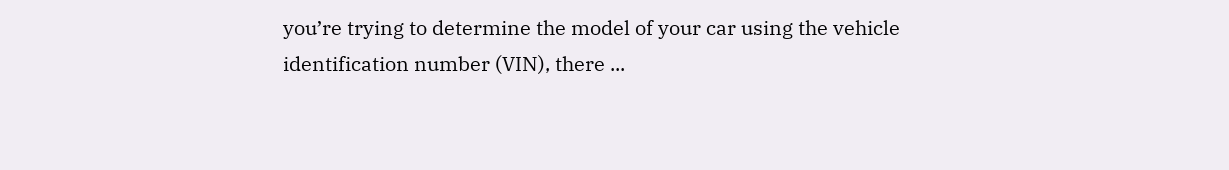you’re trying to determine the model of your car using the vehicle identification number (VIN), there ...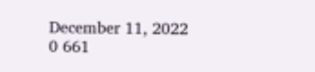December 11, 2022
0 661